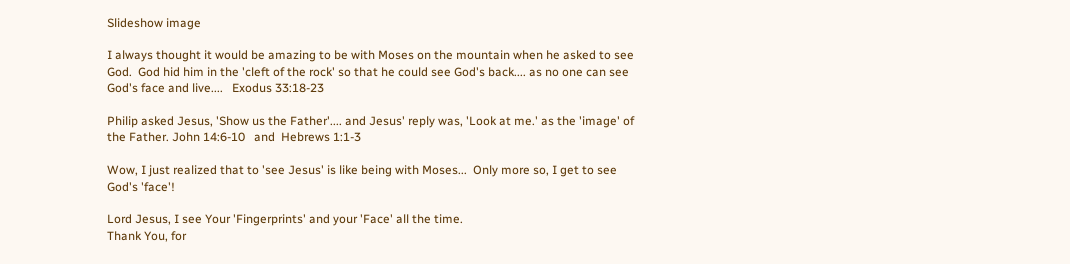Slideshow image

I always thought it would be amazing to be with Moses on the mountain when he asked to see God.  God hid him in the 'cleft of the rock' so that he could see God's back.... as no one can see God's face and live....   Exodus 33:18-23

Philip asked Jesus, 'Show us the Father'.... and Jesus' reply was, 'Look at me.' as the 'image' of the Father. John 14:6-10   and  Hebrews 1:1-3

Wow, I just realized that to 'see Jesus' is like being with Moses...  Only more so, I get to see God's 'face'!

Lord Jesus, I see Your 'Fingerprints' and your 'Face' all the time.
Thank You, for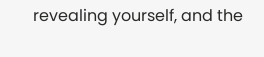revealing yourself, and the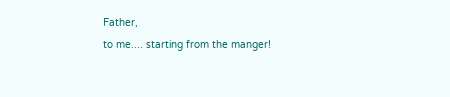Father,
to me.... starting from the manger!